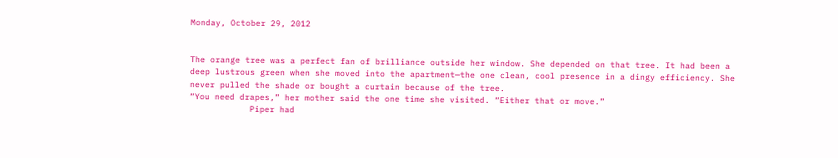Monday, October 29, 2012


The orange tree was a perfect fan of brilliance outside her window. She depended on that tree. It had been a deep lustrous green when she moved into the apartment—the one clean, cool presence in a dingy efficiency. She never pulled the shade or bought a curtain because of the tree.
“You need drapes,” her mother said the one time she visited. “Either that or move.”
            Piper had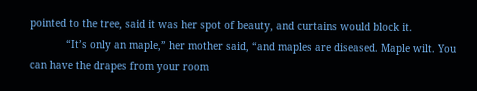pointed to the tree, said it was her spot of beauty, and curtains would block it.
            “It’s only an maple,” her mother said, “and maples are diseased. Maple wilt. You can have the drapes from your room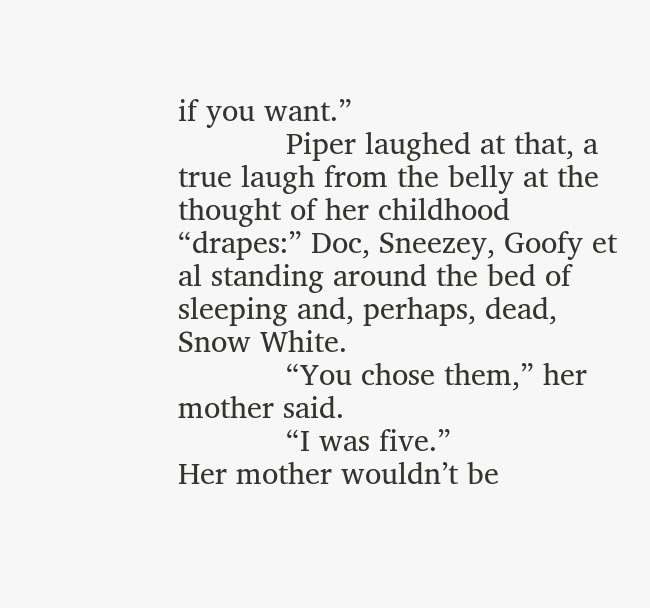if you want.”
            Piper laughed at that, a true laugh from the belly at the thought of her childhood “drapes:” Doc, Sneezey, Goofy et al standing around the bed of sleeping and, perhaps, dead, Snow White.
            “You chose them,” her mother said.
            “I was five.”
Her mother wouldn’t be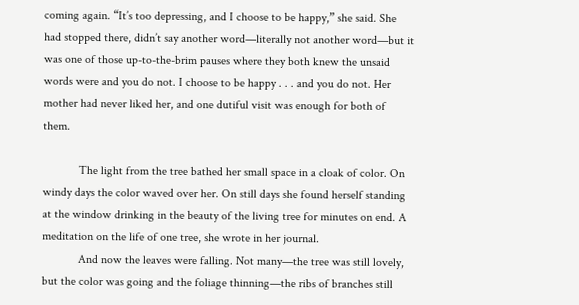coming again. “It’s too depressing, and I choose to be happy,” she said. She had stopped there, didn’t say another word—literally not another word—but it was one of those up-to-the-brim pauses where they both knew the unsaid words were and you do not. I choose to be happy . . . and you do not. Her mother had never liked her, and one dutiful visit was enough for both of them.

            The light from the tree bathed her small space in a cloak of color. On windy days the color waved over her. On still days she found herself standing at the window drinking in the beauty of the living tree for minutes on end. A meditation on the life of one tree, she wrote in her journal.
            And now the leaves were falling. Not many—the tree was still lovely, but the color was going and the foliage thinning—the ribs of branches still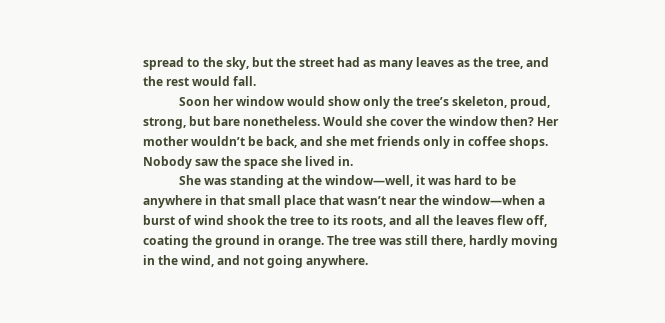spread to the sky, but the street had as many leaves as the tree, and the rest would fall.
            Soon her window would show only the tree’s skeleton, proud, strong, but bare nonetheless. Would she cover the window then? Her mother wouldn’t be back, and she met friends only in coffee shops. Nobody saw the space she lived in.
            She was standing at the window—well, it was hard to be anywhere in that small place that wasn’t near the window—when a burst of wind shook the tree to its roots, and all the leaves flew off, coating the ground in orange. The tree was still there, hardly moving in the wind, and not going anywhere.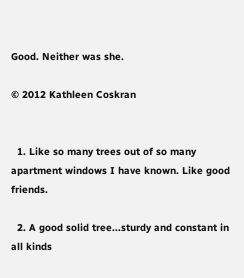Good. Neither was she.

© 2012 Kathleen Coskran


  1. Like so many trees out of so many apartment windows I have known. Like good friends.

  2. A good solid tree...sturdy and constant in all kinds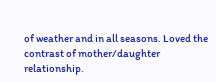of weather and in all seasons. Loved the contrast of mother/daughter relationship.